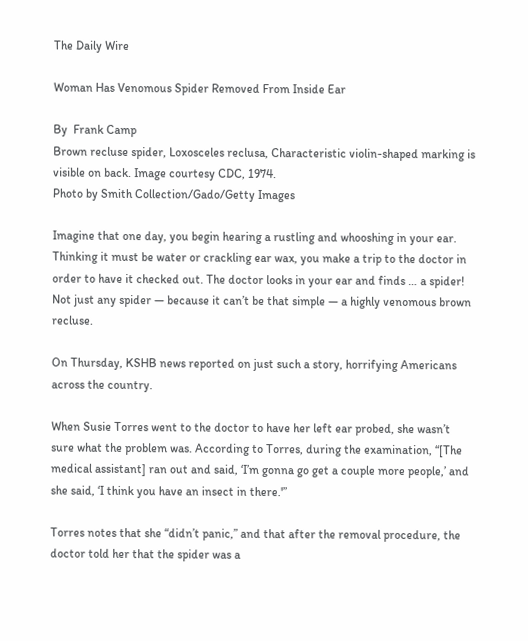The Daily Wire

Woman Has Venomous Spider Removed From Inside Ear

By  Frank Camp
Brown recluse spider, Loxosceles reclusa, Characteristic violin-shaped marking is visible on back. Image courtesy CDC, 1974.
Photo by Smith Collection/Gado/Getty Images

Imagine that one day, you begin hearing a rustling and whooshing in your ear. Thinking it must be water or crackling ear wax, you make a trip to the doctor in order to have it checked out. The doctor looks in your ear and finds … a spider! Not just any spider — because it can’t be that simple — a highly venomous brown recluse.

On Thursday, KSHB news reported on just such a story, horrifying Americans across the country.

When Susie Torres went to the doctor to have her left ear probed, she wasn’t sure what the problem was. According to Torres, during the examination, “[The medical assistant] ran out and said, ‘I’m gonna go get a couple more people,’ and she said, ‘I think you have an insect in there.'”

Torres notes that she “didn’t panic,” and that after the removal procedure, the doctor told her that the spider was a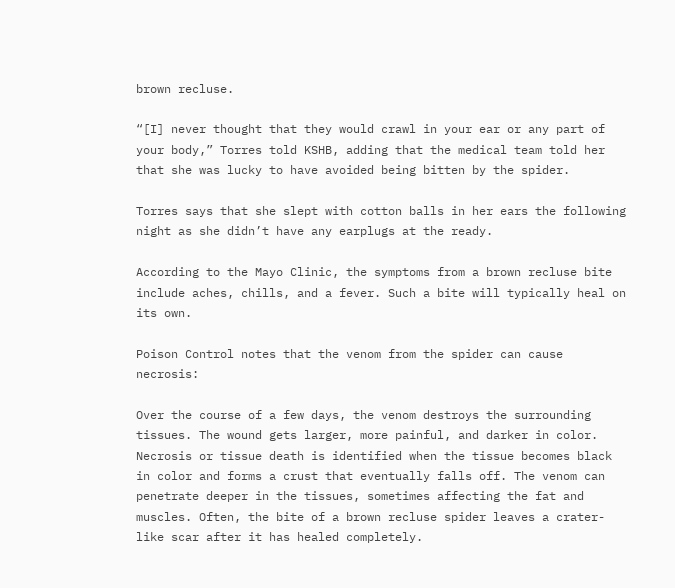brown recluse.

“[I] never thought that they would crawl in your ear or any part of your body,” Torres told KSHB, adding that the medical team told her that she was lucky to have avoided being bitten by the spider.

Torres says that she slept with cotton balls in her ears the following night as she didn’t have any earplugs at the ready.

According to the Mayo Clinic, the symptoms from a brown recluse bite include aches, chills, and a fever. Such a bite will typically heal on its own.

Poison Control notes that the venom from the spider can cause necrosis:

Over the course of a few days, the venom destroys the surrounding tissues. The wound gets larger, more painful, and darker in color. Necrosis or tissue death is identified when the tissue becomes black in color and forms a crust that eventually falls off. The venom can penetrate deeper in the tissues, sometimes affecting the fat and muscles. Often, the bite of a brown recluse spider leaves a crater-like scar after it has healed completely.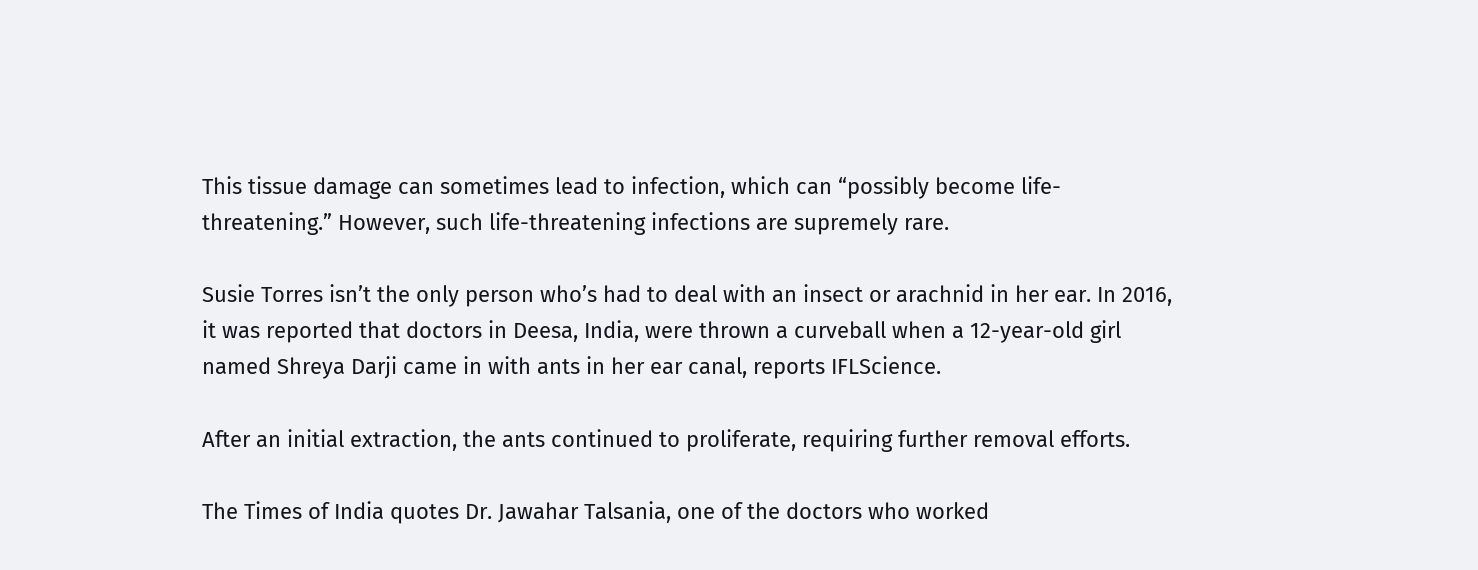This tissue damage can sometimes lead to infection, which can “possibly become life-threatening.” However, such life-threatening infections are supremely rare.

Susie Torres isn’t the only person who’s had to deal with an insect or arachnid in her ear. In 2016, it was reported that doctors in Deesa, India, were thrown a curveball when a 12-year-old girl named Shreya Darji came in with ants in her ear canal, reports IFLScience.

After an initial extraction, the ants continued to proliferate, requiring further removal efforts.

The Times of India quotes Dr. Jawahar Talsania, one of the doctors who worked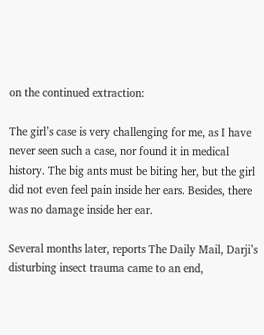on the continued extraction:

The girl’s case is very challenging for me, as I have never seen such a case, nor found it in medical history. The big ants must be biting her, but the girl did not even feel pain inside her ears. Besides, there was no damage inside her ear.

Several months later, reports The Daily Mail, Darji’s disturbing insect trauma came to an end,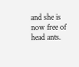and she is now free of head ants.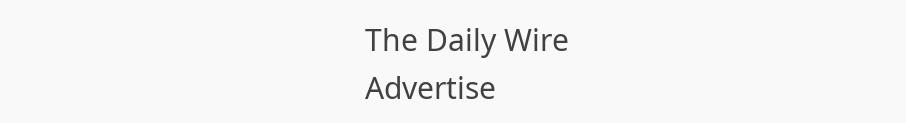The Daily Wire
Advertise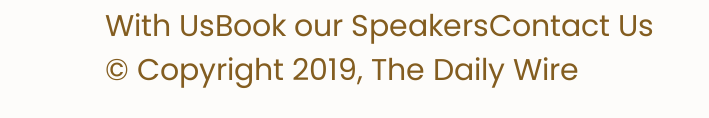With UsBook our SpeakersContact Us
© Copyright 2019, The Daily Wire